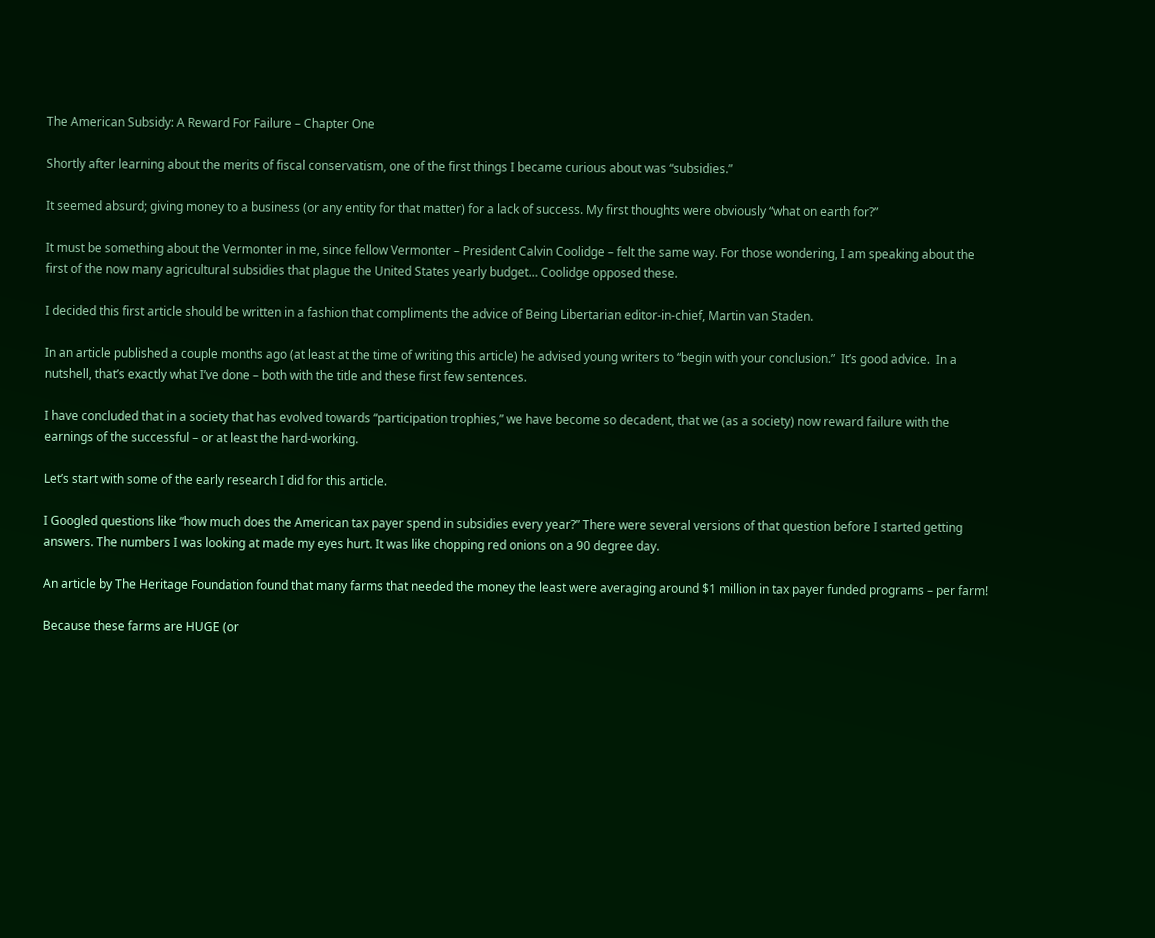The American Subsidy: A Reward For Failure – Chapter One

Shortly after learning about the merits of fiscal conservatism, one of the first things I became curious about was “subsidies.”

It seemed absurd; giving money to a business (or any entity for that matter) for a lack of success. My first thoughts were obviously “what on earth for?”

It must be something about the Vermonter in me, since fellow Vermonter – President Calvin Coolidge – felt the same way. For those wondering, I am speaking about the first of the now many agricultural subsidies that plague the United States yearly budget… Coolidge opposed these.

I decided this first article should be written in a fashion that compliments the advice of Being Libertarian editor-in-chief, Martin van Staden.

In an article published a couple months ago (at least at the time of writing this article) he advised young writers to “begin with your conclusion.”  It’s good advice.  In a nutshell, that’s exactly what I’ve done – both with the title and these first few sentences.

I have concluded that in a society that has evolved towards “participation trophies,” we have become so decadent, that we (as a society) now reward failure with the earnings of the successful – or at least the hard-working.

Let’s start with some of the early research I did for this article.

I Googled questions like “how much does the American tax payer spend in subsidies every year?” There were several versions of that question before I started getting answers. The numbers I was looking at made my eyes hurt. It was like chopping red onions on a 90 degree day.

An article by The Heritage Foundation found that many farms that needed the money the least were averaging around $1 million in tax payer funded programs – per farm!

Because these farms are HUGE (or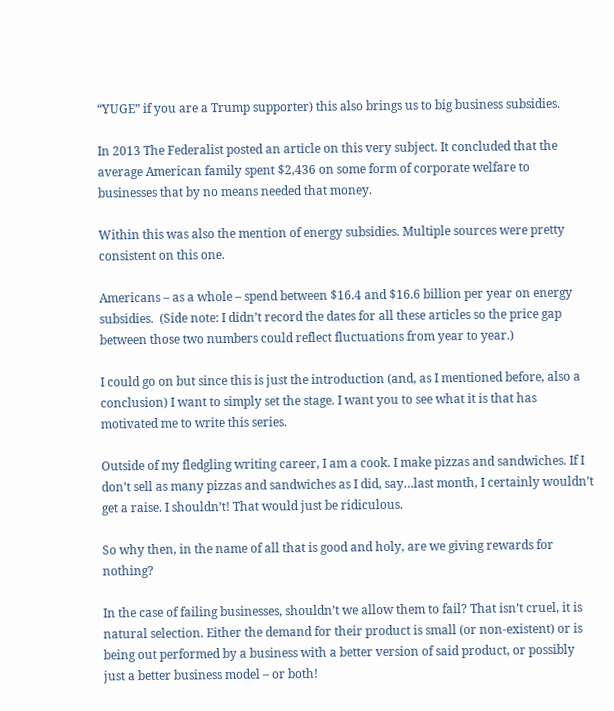“YUGE” if you are a Trump supporter) this also brings us to big business subsidies.

In 2013 The Federalist posted an article on this very subject. It concluded that the average American family spent $2,436 on some form of corporate welfare to businesses that by no means needed that money.

Within this was also the mention of energy subsidies. Multiple sources were pretty consistent on this one.

Americans – as a whole – spend between $16.4 and $16.6 billion per year on energy subsidies.  (Side note: I didn’t record the dates for all these articles so the price gap between those two numbers could reflect fluctuations from year to year.)

I could go on but since this is just the introduction (and, as I mentioned before, also a conclusion) I want to simply set the stage. I want you to see what it is that has motivated me to write this series.

Outside of my fledgling writing career, I am a cook. I make pizzas and sandwiches. If I don’t sell as many pizzas and sandwiches as I did, say…last month, I certainly wouldn’t get a raise. I shouldn’t! That would just be ridiculous.

So why then, in the name of all that is good and holy, are we giving rewards for nothing?

In the case of failing businesses, shouldn’t we allow them to fail? That isn’t cruel, it is natural selection. Either the demand for their product is small (or non-existent) or is being out performed by a business with a better version of said product, or possibly just a better business model – or both!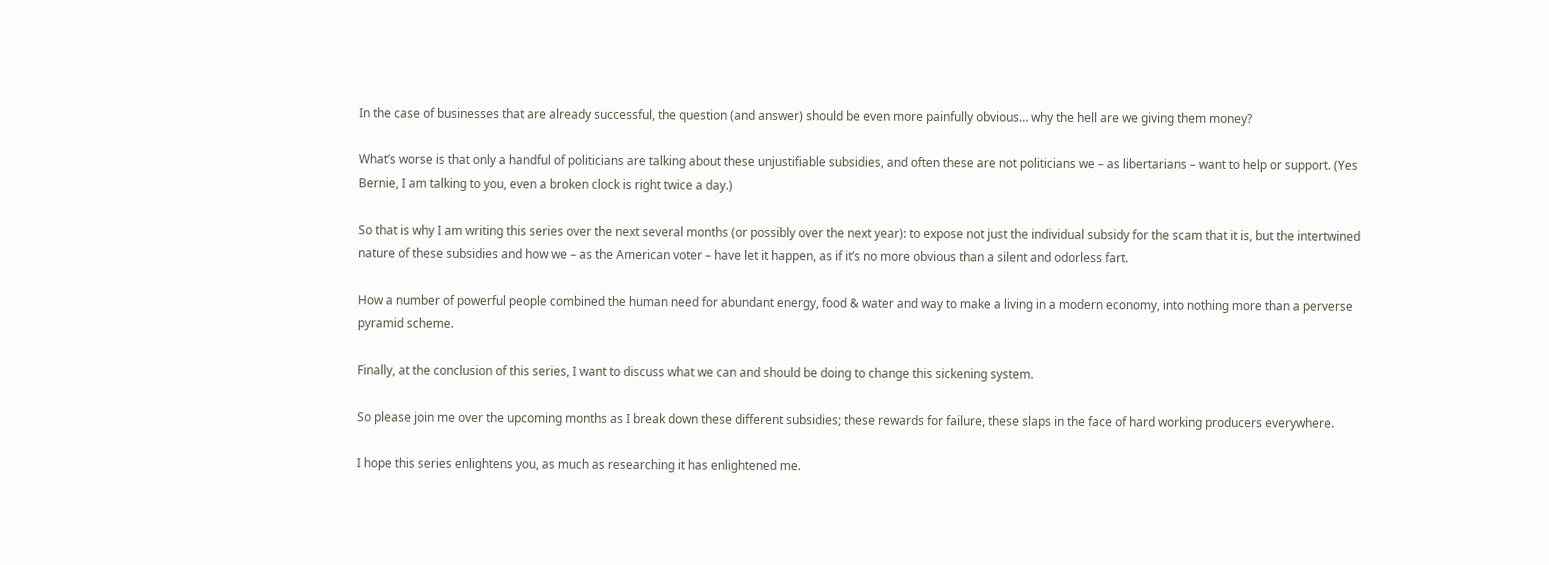In the case of businesses that are already successful, the question (and answer) should be even more painfully obvious… why the hell are we giving them money?

What’s worse is that only a handful of politicians are talking about these unjustifiable subsidies, and often these are not politicians we – as libertarians – want to help or support. (Yes Bernie, I am talking to you, even a broken clock is right twice a day.)

So that is why I am writing this series over the next several months (or possibly over the next year): to expose not just the individual subsidy for the scam that it is, but the intertwined nature of these subsidies and how we – as the American voter – have let it happen, as if it’s no more obvious than a silent and odorless fart.

How a number of powerful people combined the human need for abundant energy, food & water and way to make a living in a modern economy, into nothing more than a perverse pyramid scheme.

Finally, at the conclusion of this series, I want to discuss what we can and should be doing to change this sickening system.

So please join me over the upcoming months as I break down these different subsidies; these rewards for failure, these slaps in the face of hard working producers everywhere.

I hope this series enlightens you, as much as researching it has enlightened me.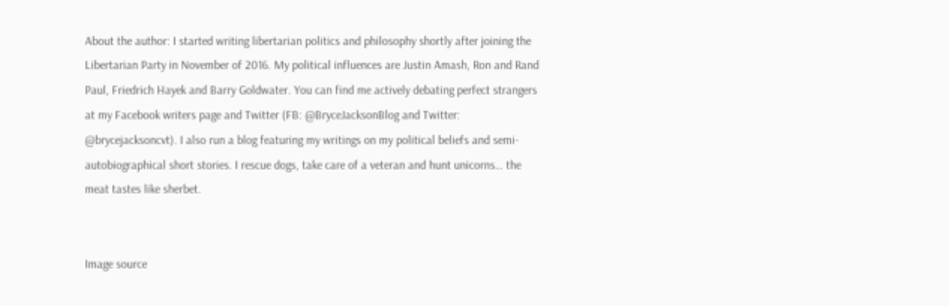About the author: I started writing libertarian politics and philosophy shortly after joining the Libertarian Party in November of 2016. My political influences are Justin Amash, Ron and Rand Paul, Friedrich Hayek and Barry Goldwater. You can find me actively debating perfect strangers at my Facebook writers page and Twitter (FB: @BryceJacksonBlog and Twitter: @brycejacksoncvt). I also run a blog featuring my writings on my political beliefs and semi-autobiographical short stories. I rescue dogs, take care of a veteran and hunt unicorns… the meat tastes like sherbet.


Image source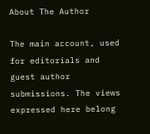About The Author

The main account, used for editorials and guest author submissions. The views expressed here belong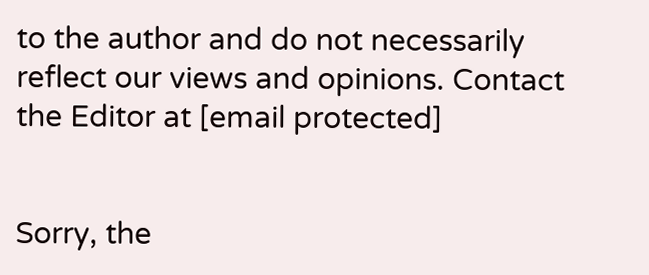to the author and do not necessarily reflect our views and opinions. Contact the Editor at [email protected]


Sorry, the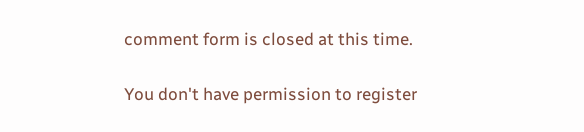comment form is closed at this time.

You don't have permission to register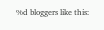%d bloggers like this: